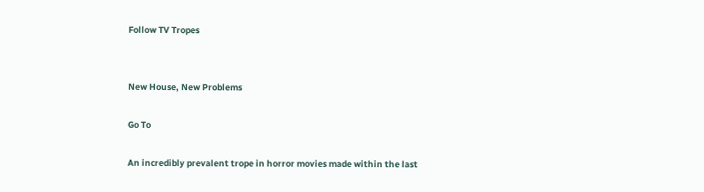Follow TV Tropes


New House, New Problems

Go To

An incredibly prevalent trope in horror movies made within the last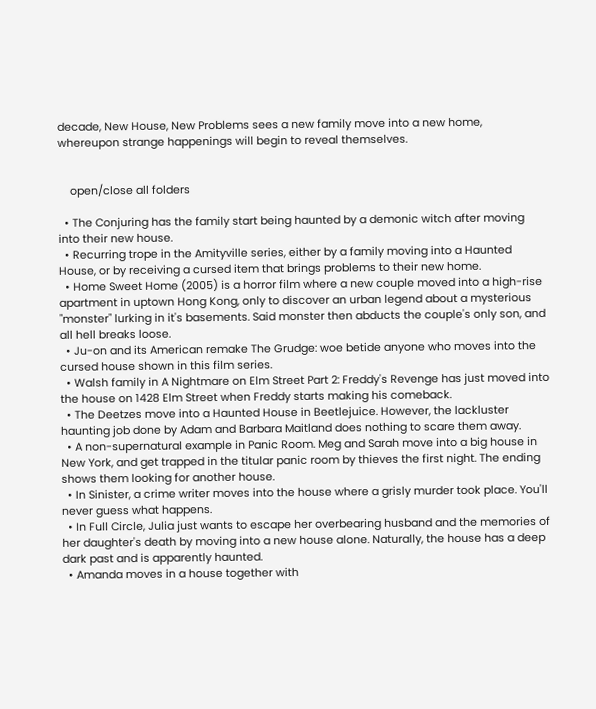decade, New House, New Problems sees a new family move into a new home, whereupon strange happenings will begin to reveal themselves.


    open/close all folders

  • The Conjuring has the family start being haunted by a demonic witch after moving into their new house.
  • Recurring trope in the Amityville series, either by a family moving into a Haunted House, or by receiving a cursed item that brings problems to their new home.
  • Home Sweet Home (2005) is a horror film where a new couple moved into a high-rise apartment in uptown Hong Kong, only to discover an urban legend about a mysterious "monster" lurking in it's basements. Said monster then abducts the couple's only son, and all hell breaks loose.
  • Ju-on and its American remake The Grudge: woe betide anyone who moves into the cursed house shown in this film series.
  • Walsh family in A Nightmare on Elm Street Part 2: Freddy's Revenge has just moved into the house on 1428 Elm Street when Freddy starts making his comeback.
  • The Deetzes move into a Haunted House in Beetlejuice. However, the lackluster haunting job done by Adam and Barbara Maitland does nothing to scare them away.
  • A non-supernatural example in Panic Room. Meg and Sarah move into a big house in New York, and get trapped in the titular panic room by thieves the first night. The ending shows them looking for another house.
  • In Sinister, a crime writer moves into the house where a grisly murder took place. You'll never guess what happens.
  • In Full Circle, Julia just wants to escape her overbearing husband and the memories of her daughter's death by moving into a new house alone. Naturally, the house has a deep dark past and is apparently haunted.
  • Amanda moves in a house together with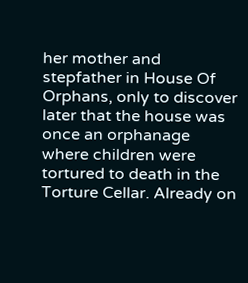her mother and stepfather in House Of Orphans, only to discover later that the house was once an orphanage where children were tortured to death in the Torture Cellar. Already on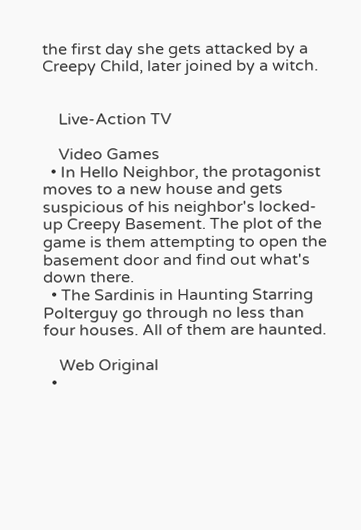the first day she gets attacked by a Creepy Child, later joined by a witch.


    Live-Action TV

    Video Games
  • In Hello Neighbor, the protagonist moves to a new house and gets suspicious of his neighbor's locked-up Creepy Basement. The plot of the game is them attempting to open the basement door and find out what's down there.
  • The Sardinis in Haunting Starring Polterguy go through no less than four houses. All of them are haunted.

    Web Original
  •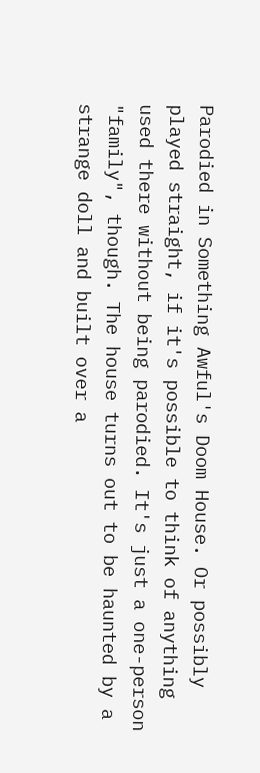Parodied in Something Awful's Doom House. Or possibly played straight, if it's possible to think of anything used there without being parodied. It's just a one-person "family", though. The house turns out to be haunted by a strange doll and built over a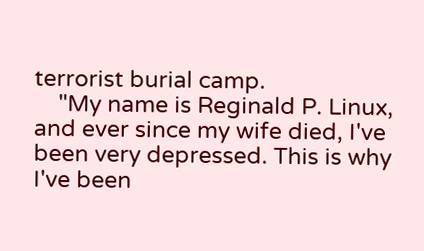terrorist burial camp.
    "My name is Reginald P. Linux, and ever since my wife died, I've been very depressed. This is why I've been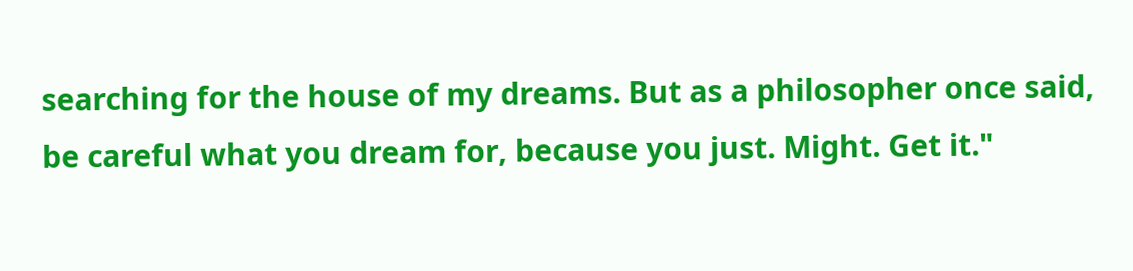searching for the house of my dreams. But as a philosopher once said, be careful what you dream for, because you just. Might. Get it."